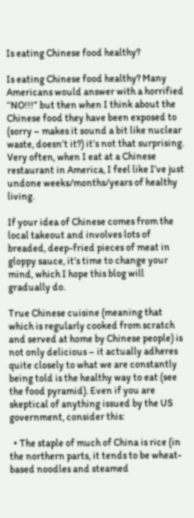Is eating Chinese food healthy?

Is eating Chinese food healthy? Many Americans would answer with a horrified “NO!!!” but then when I think about the Chinese food they have been exposed to (sorry – makes it sound a bit like nuclear waste, doesn’t it?) it’s not that surprising. Very often, when I eat at a Chinese restaurant in America, I feel like I’ve just undone weeks/months/years of healthy living.

If your idea of Chinese comes from the local takeout and involves lots of breaded, deep-fried pieces of meat in gloppy sauce, it’s time to change your mind, which I hope this blog will gradually do.

True Chinese cuisine (meaning that which is regularly cooked from scratch and served at home by Chinese people) is not only delicious – it actually adheres quite closely to what we are constantly being told is the healthy way to eat (see the food pyramid). Even if you are skeptical of anything issued by the US government, consider this:

  • The staple of much of China is rice (in the northern parts, it tends to be wheat-based noodles and steamed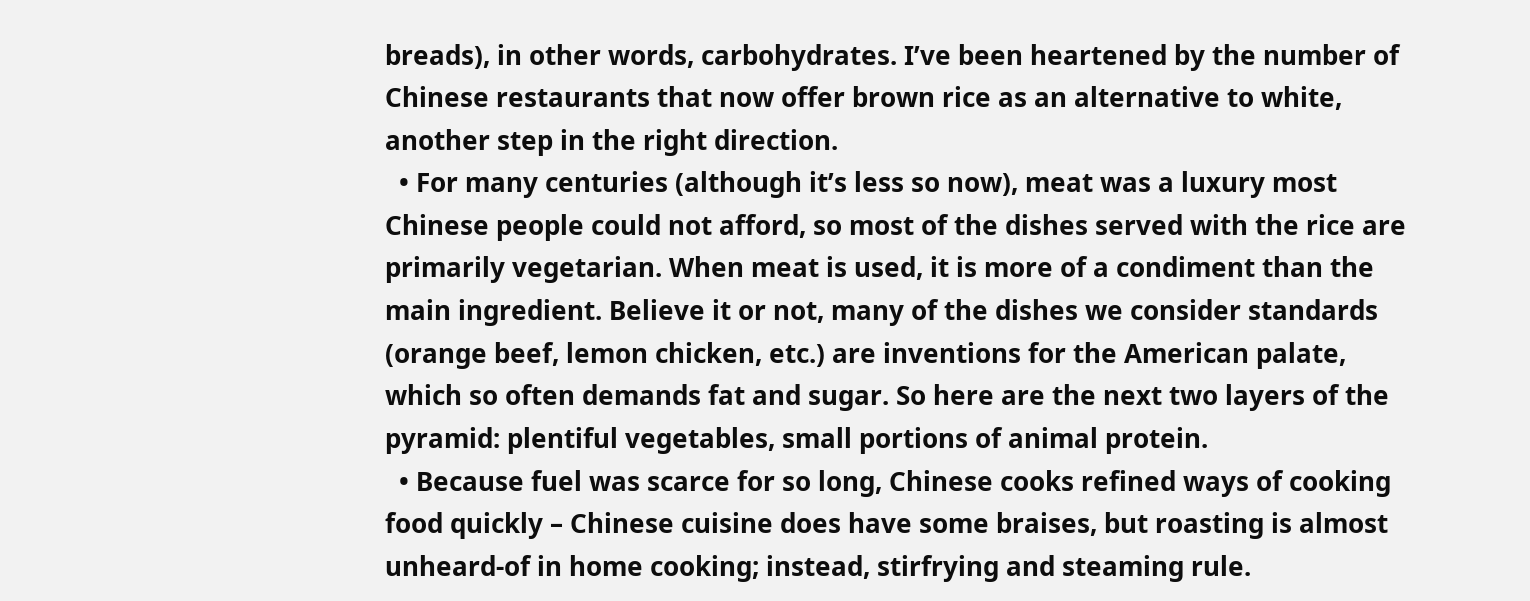breads), in other words, carbohydrates. I’ve been heartened by the number of Chinese restaurants that now offer brown rice as an alternative to white, another step in the right direction.
  • For many centuries (although it’s less so now), meat was a luxury most Chinese people could not afford, so most of the dishes served with the rice are primarily vegetarian. When meat is used, it is more of a condiment than the main ingredient. Believe it or not, many of the dishes we consider standards (orange beef, lemon chicken, etc.) are inventions for the American palate, which so often demands fat and sugar. So here are the next two layers of the pyramid: plentiful vegetables, small portions of animal protein.
  • Because fuel was scarce for so long, Chinese cooks refined ways of cooking food quickly – Chinese cuisine does have some braises, but roasting is almost unheard-of in home cooking; instead, stirfrying and steaming rule.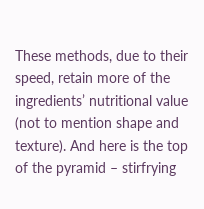These methods, due to their speed, retain more of the ingredients’ nutritional value (not to mention shape and texture). And here is the top of the pyramid – stirfrying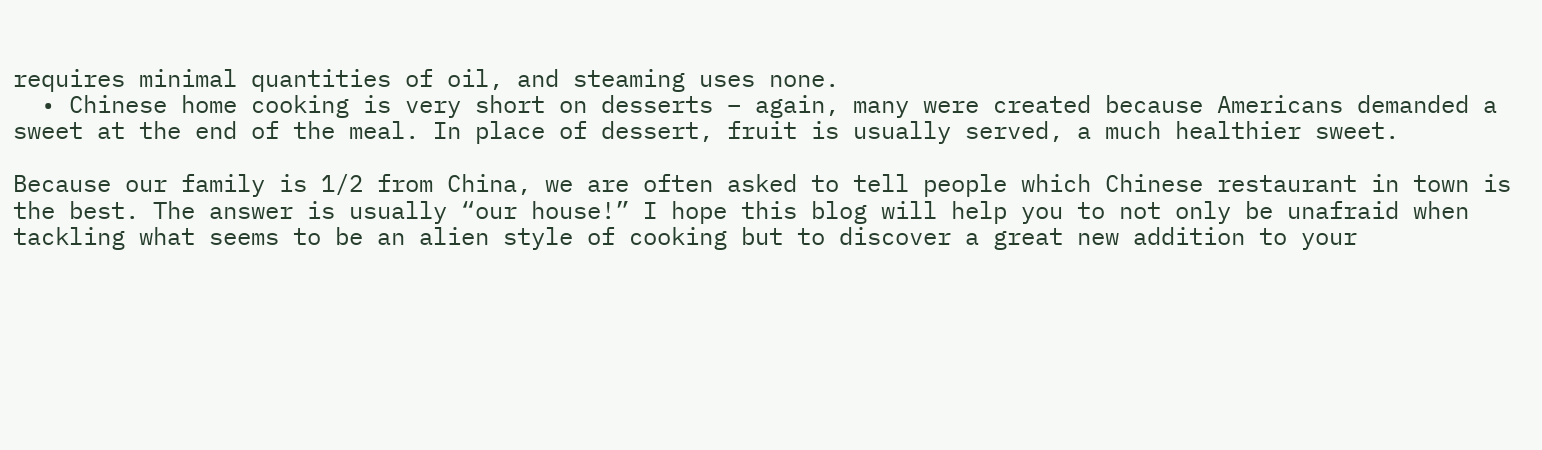requires minimal quantities of oil, and steaming uses none.
  • Chinese home cooking is very short on desserts – again, many were created because Americans demanded a sweet at the end of the meal. In place of dessert, fruit is usually served, a much healthier sweet.

Because our family is 1/2 from China, we are often asked to tell people which Chinese restaurant in town is the best. The answer is usually “our house!” I hope this blog will help you to not only be unafraid when tackling what seems to be an alien style of cooking but to discover a great new addition to your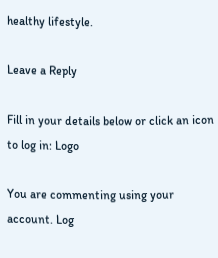healthy lifestyle.

Leave a Reply

Fill in your details below or click an icon to log in: Logo

You are commenting using your account. Log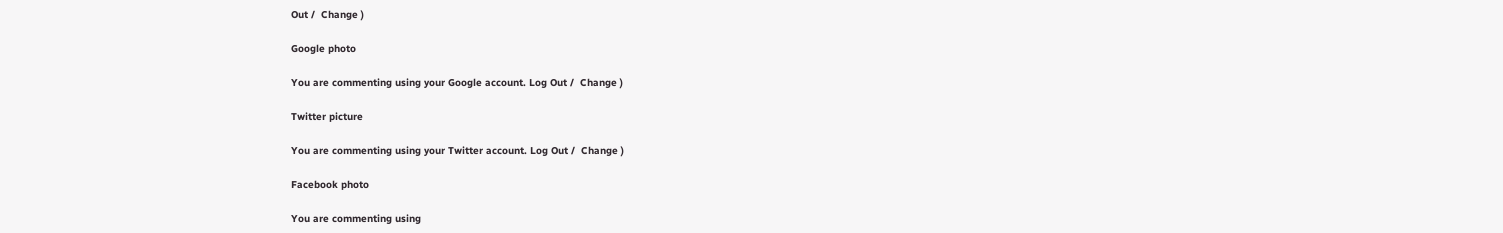Out /  Change )

Google photo

You are commenting using your Google account. Log Out /  Change )

Twitter picture

You are commenting using your Twitter account. Log Out /  Change )

Facebook photo

You are commenting using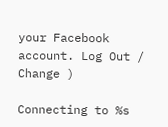your Facebook account. Log Out /  Change )

Connecting to %s